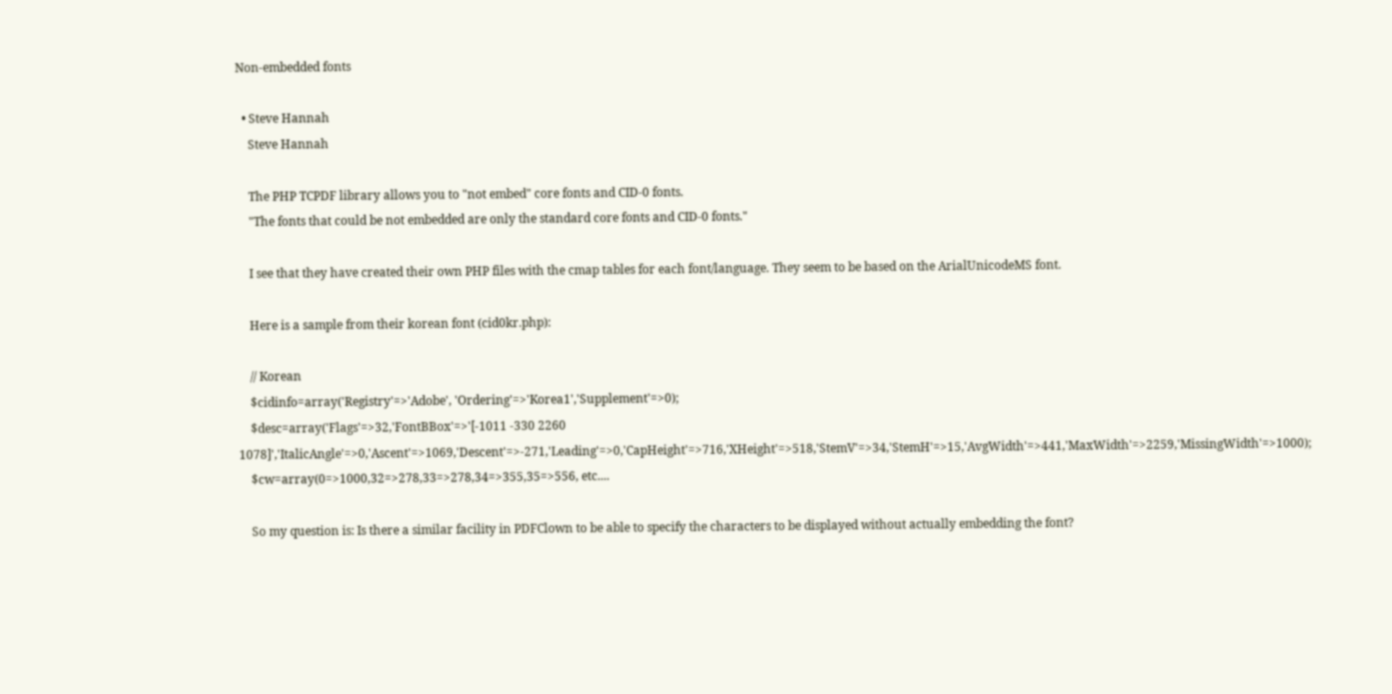Non-embedded fonts

  • Steve Hannah
    Steve Hannah

    The PHP TCPDF library allows you to "not embed" core fonts and CID-0 fonts.
    "The fonts that could be not embedded are only the standard core fonts and CID-0 fonts."

    I see that they have created their own PHP files with the cmap tables for each font/language. They seem to be based on the ArialUnicodeMS font.

    Here is a sample from their korean font (cid0kr.php):

    // Korean
    $cidinfo=array('Registry'=>'Adobe', 'Ordering'=>'Korea1','Supplement'=>0);
    $desc=array('Flags'=>32,'FontBBox'=>'[-1011 -330 2260 1078]','ItalicAngle'=>0,'Ascent'=>1069,'Descent'=>-271,'Leading'=>0,'CapHeight'=>716,'XHeight'=>518,'StemV'=>34,'StemH'=>15,'AvgWidth'=>441,'MaxWidth'=>2259,'MissingWidth'=>1000);
    $cw=array(0=>1000,32=>278,33=>278,34=>355,35=>556, etc....

    So my question is: Is there a similar facility in PDFClown to be able to specify the characters to be displayed without actually embedding the font?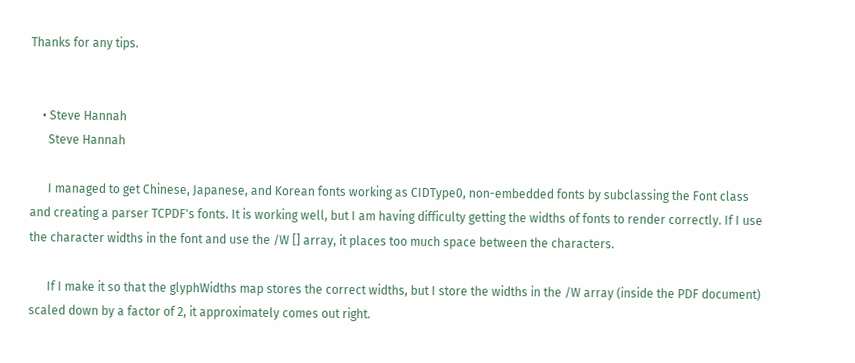Thanks for any tips.


    • Steve Hannah
      Steve Hannah

      I managed to get Chinese, Japanese, and Korean fonts working as CIDType0, non-embedded fonts by subclassing the Font class and creating a parser TCPDF's fonts. It is working well, but I am having difficulty getting the widths of fonts to render correctly. If I use the character widths in the font and use the /W [] array, it places too much space between the characters.

      If I make it so that the glyphWidths map stores the correct widths, but I store the widths in the /W array (inside the PDF document) scaled down by a factor of 2, it approximately comes out right.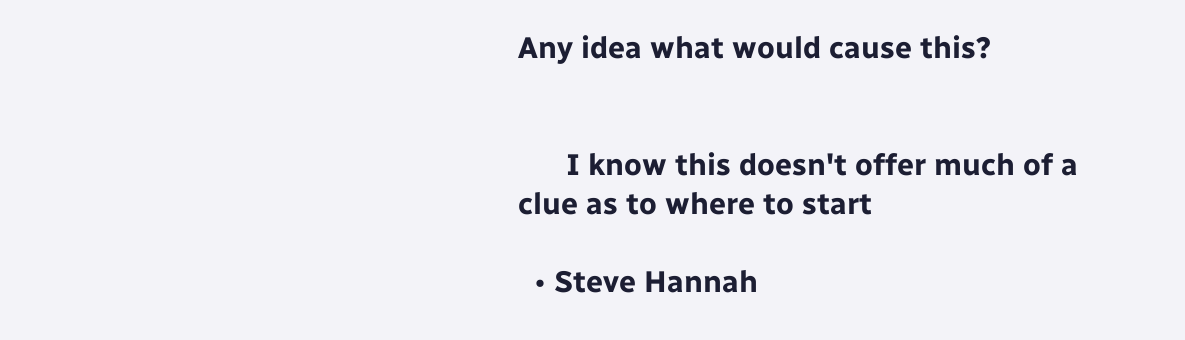Any idea what would cause this?


      I know this doesn't offer much of a clue as to where to start

  • Steve Hannah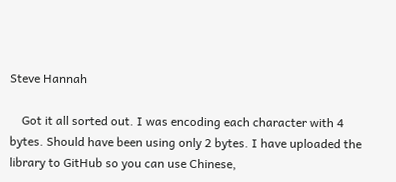Steve Hannah

    Got it all sorted out. I was encoding each character with 4 bytes. Should have been using only 2 bytes. I have uploaded the library to GitHub so you can use Chinese,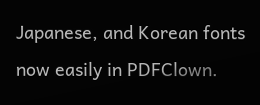Japanese, and Korean fonts now easily in PDFClown.